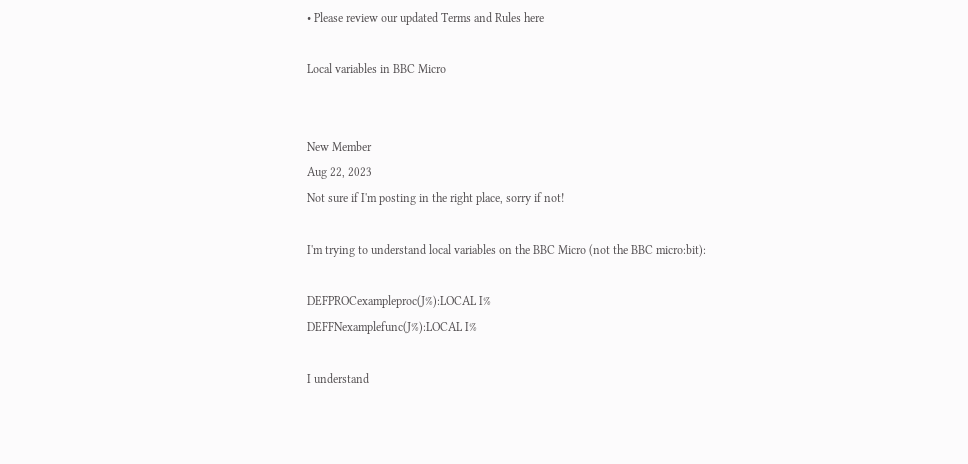• Please review our updated Terms and Rules here

Local variables in BBC Micro


New Member
Aug 22, 2023
Not sure if I'm posting in the right place, sorry if not!

I'm trying to understand local variables on the BBC Micro (not the BBC micro:bit):

DEFPROCexampleproc(J%):LOCAL I%
DEFFNexamplefunc(J%):LOCAL I%

I understand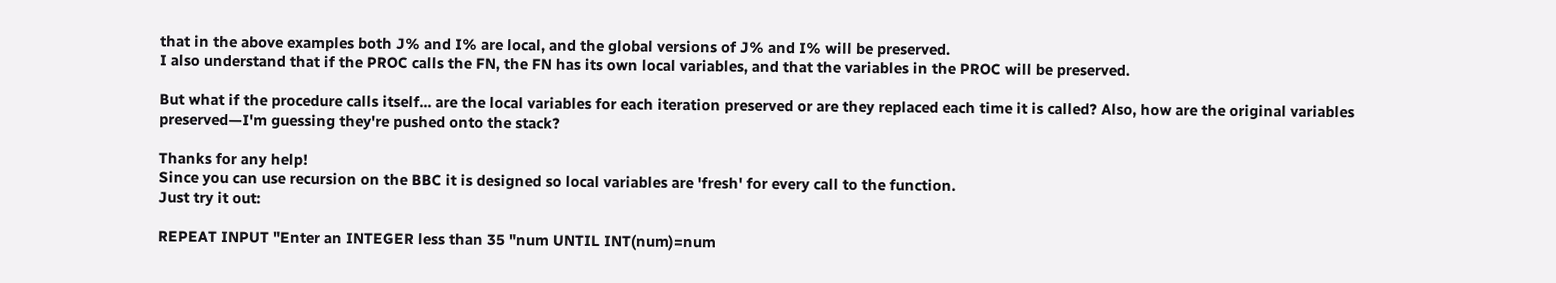that in the above examples both J% and I% are local, and the global versions of J% and I% will be preserved.
I also understand that if the PROC calls the FN, the FN has its own local variables, and that the variables in the PROC will be preserved.

But what if the procedure calls itself... are the local variables for each iteration preserved or are they replaced each time it is called? Also, how are the original variables preserved—I'm guessing they're pushed onto the stack?

Thanks for any help!
Since you can use recursion on the BBC it is designed so local variables are 'fresh' for every call to the function.
Just try it out:

REPEAT INPUT "Enter an INTEGER less than 35 "num UNTIL INT(num)=num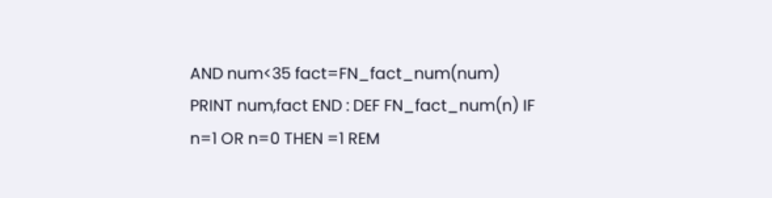AND num<35 fact=FN_fact_num(num) PRINT num,fact END : DEF FN_fact_num(n) IF n=1 OR n=0 THEN =1 REM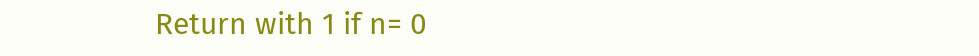Return with 1 if n= 0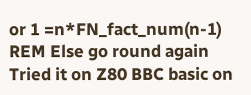or 1 =n*FN_fact_num(n-1) REM Else go round again
Tried it on Z80 BBC basic on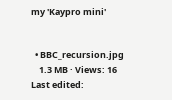my 'Kaypro mini'


  • BBC_recursion.jpg
    1.3 MB · Views: 16
Last edited: